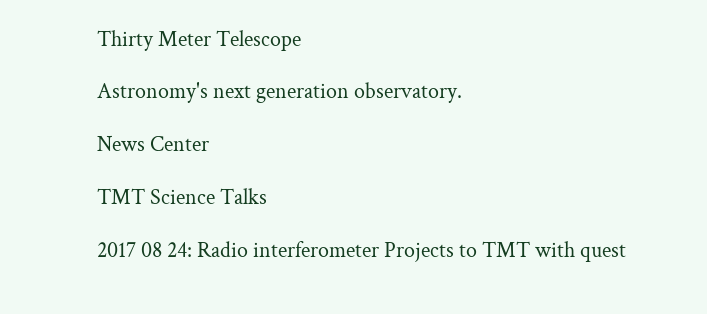Thirty Meter Telescope

Astronomy's next generation observatory.

News Center

TMT Science Talks

2017 08 24: Radio interferometer Projects to TMT with quest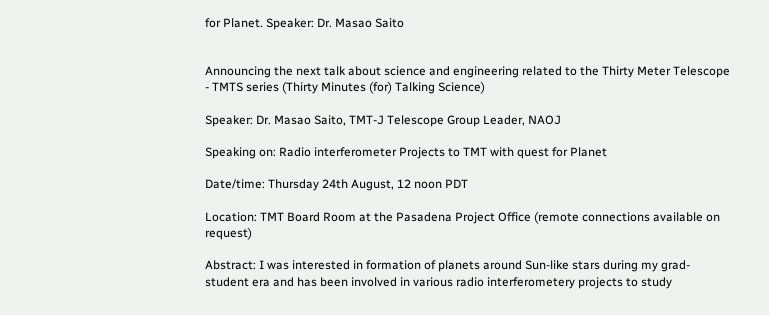for Planet. Speaker: Dr. Masao Saito


Announcing the next talk about science and engineering related to the Thirty Meter Telescope - TMTS series (Thirty Minutes (for) Talking Science)

Speaker: Dr. Masao Saito, TMT-J Telescope Group Leader, NAOJ

Speaking on: Radio interferometer Projects to TMT with quest for Planet

Date/time: Thursday 24th August, 12 noon PDT

Location: TMT Board Room at the Pasadena Project Office (remote connections available on request)

Abstract: I was interested in formation of planets around Sun-like stars during my grad-student era and has been involved in various radio interferometery projects to study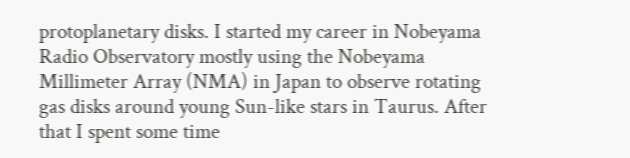protoplanetary disks. I started my career in Nobeyama Radio Observatory mostly using the Nobeyama Millimeter Array (NMA) in Japan to observe rotating gas disks around young Sun-like stars in Taurus. After that I spent some time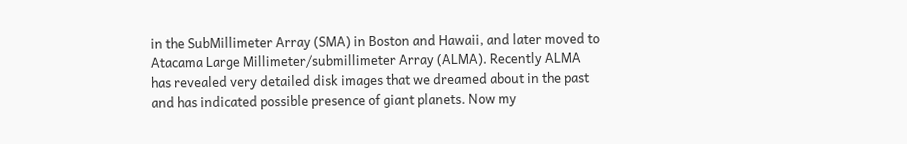in the SubMillimeter Array (SMA) in Boston and Hawaii, and later moved to Atacama Large Millimeter/submillimeter Array (ALMA). Recently ALMA has revealed very detailed disk images that we dreamed about in the past and has indicated possible presence of giant planets. Now my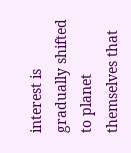interest is gradually shifted to planet themselves that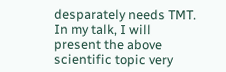desparately needs TMT. In my talk, I will present the above scientific topic very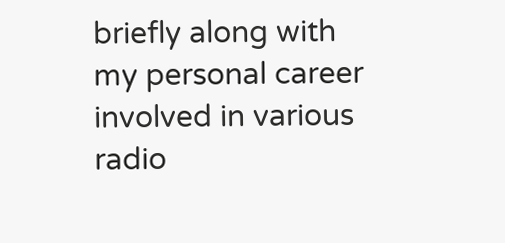briefly along with my personal career involved in various radio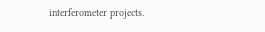interferometer projects.